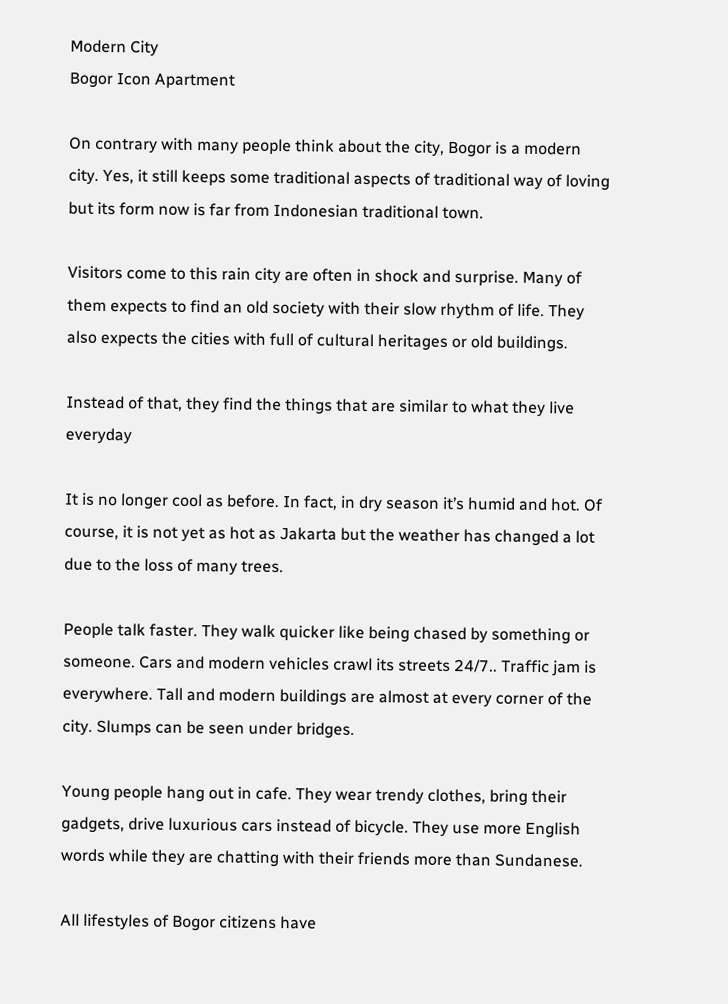Modern City
Bogor Icon Apartment

On contrary with many people think about the city, Bogor is a modern city. Yes, it still keeps some traditional aspects of traditional way of loving but its form now is far from Indonesian traditional town.

Visitors come to this rain city are often in shock and surprise. Many of them expects to find an old society with their slow rhythm of life. They also expects the cities with full of cultural heritages or old buildings.

Instead of that, they find the things that are similar to what they live everyday

It is no longer cool as before. In fact, in dry season it’s humid and hot. Of course, it is not yet as hot as Jakarta but the weather has changed a lot due to the loss of many trees.

People talk faster. They walk quicker like being chased by something or someone. Cars and modern vehicles crawl its streets 24/7.. Traffic jam is everywhere. Tall and modern buildings are almost at every corner of the city. Slumps can be seen under bridges.

Young people hang out in cafe. They wear trendy clothes, bring their gadgets, drive luxurious cars instead of bicycle. They use more English words while they are chatting with their friends more than Sundanese.

All lifestyles of Bogor citizens have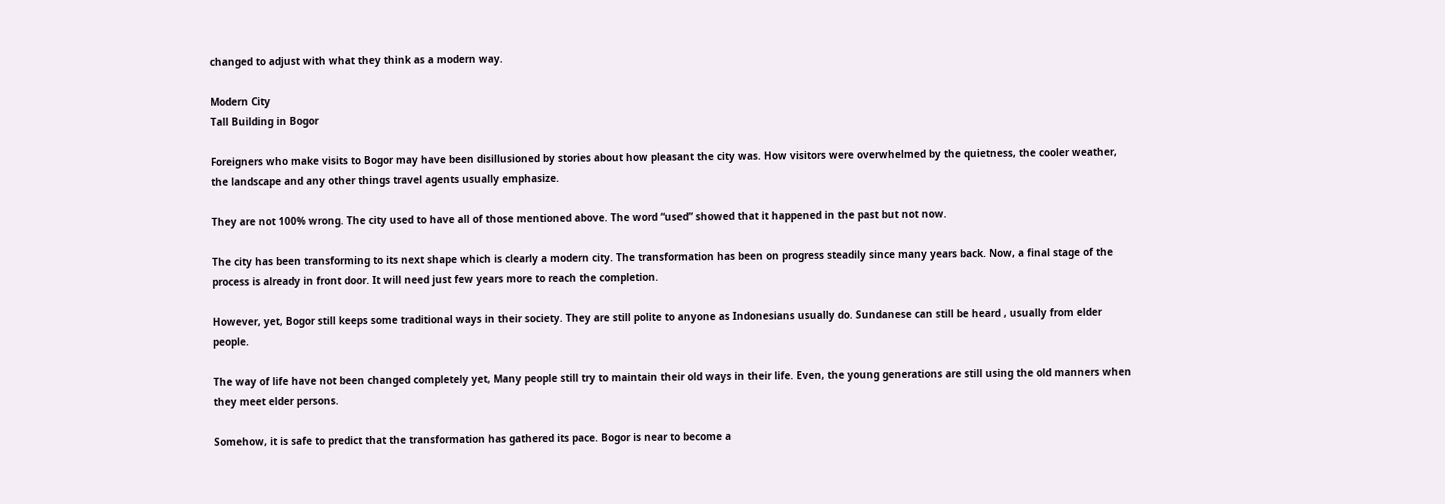changed to adjust with what they think as a modern way.

Modern City
Tall Building in Bogor

Foreigners who make visits to Bogor may have been disillusioned by stories about how pleasant the city was. How visitors were overwhelmed by the quietness, the cooler weather, the landscape and any other things travel agents usually emphasize.

They are not 100% wrong. The city used to have all of those mentioned above. The word “used” showed that it happened in the past but not now.

The city has been transforming to its next shape which is clearly a modern city. The transformation has been on progress steadily since many years back. Now, a final stage of the process is already in front door. It will need just few years more to reach the completion.

However, yet, Bogor still keeps some traditional ways in their society. They are still polite to anyone as Indonesians usually do. Sundanese can still be heard , usually from elder people.

The way of life have not been changed completely yet, Many people still try to maintain their old ways in their life. Even, the young generations are still using the old manners when they meet elder persons.

Somehow, it is safe to predict that the transformation has gathered its pace. Bogor is near to become a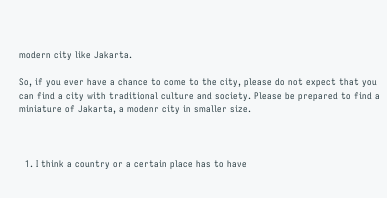modern city like Jakarta.

So, if you ever have a chance to come to the city, please do not expect that you can find a city with traditional culture and society. Please be prepared to find a miniature of Jakarta, a modenr city in smaller size.



  1. I think a country or a certain place has to have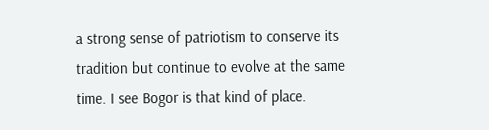a strong sense of patriotism to conserve its tradition but continue to evolve at the same time. I see Bogor is that kind of place.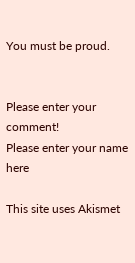You must be proud.


Please enter your comment!
Please enter your name here

This site uses Akismet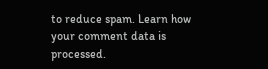to reduce spam. Learn how your comment data is processed.